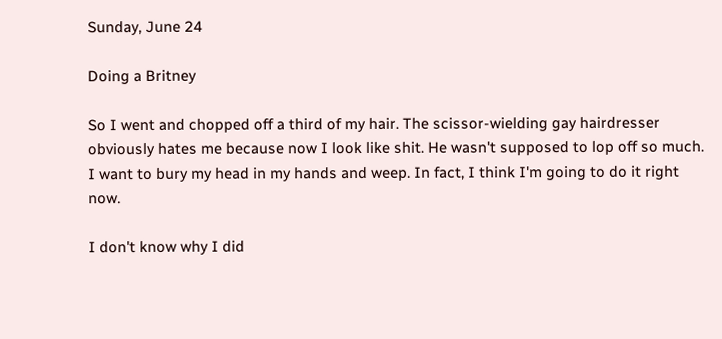Sunday, June 24

Doing a Britney

So I went and chopped off a third of my hair. The scissor-wielding gay hairdresser obviously hates me because now I look like shit. He wasn't supposed to lop off so much. I want to bury my head in my hands and weep. In fact, I think I'm going to do it right now.

I don't know why I did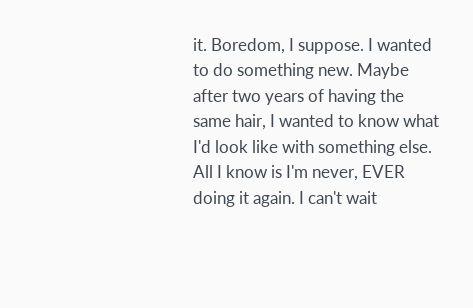it. Boredom, I suppose. I wanted to do something new. Maybe after two years of having the same hair, I wanted to know what I'd look like with something else. All I know is I'm never, EVER doing it again. I can't wait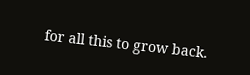for all this to grow back.